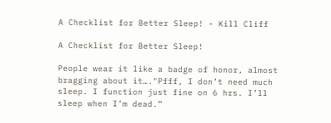A Checklist for Better Sleep! - Kill Cliff

A Checklist for Better Sleep!

People wear it like a badge of honor, almost bragging about it…."Pfff, I don’t need much sleep. I function just fine on 6 hrs. I’ll sleep when I’m dead.”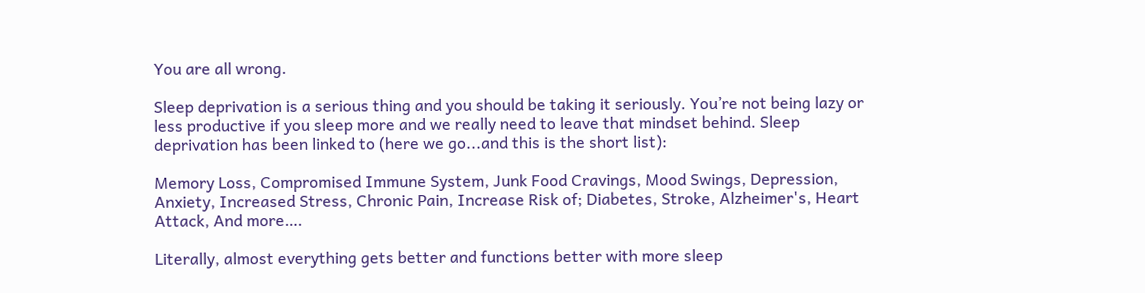You are all wrong.

Sleep deprivation is a serious thing and you should be taking it seriously. You’re not being lazy or less productive if you sleep more and we really need to leave that mindset behind. Sleep deprivation has been linked to (here we go...and this is the short list):

Memory Loss, Compromised Immune System, Junk Food Cravings, Mood Swings, Depression, Anxiety, Increased Stress, Chronic Pain, Increase Risk of; Diabetes, Stroke, Alzheimer's, Heart Attack, And more….

Literally, almost everything gets better and functions better with more sleep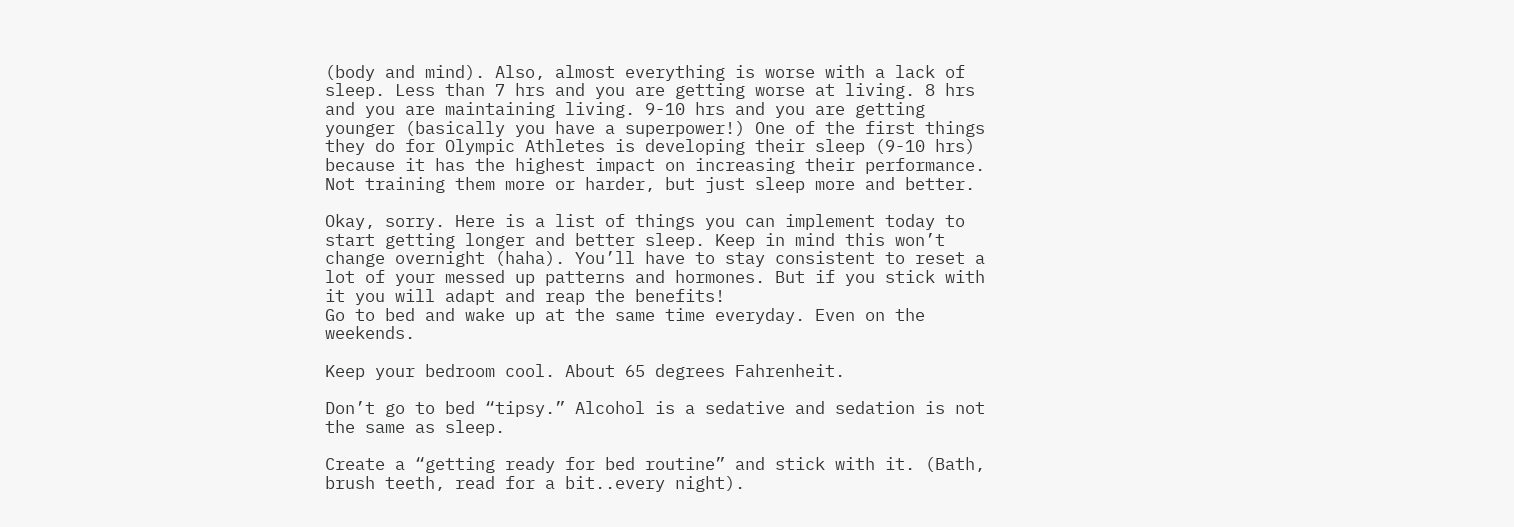(body and mind). Also, almost everything is worse with a lack of sleep. Less than 7 hrs and you are getting worse at living. 8 hrs and you are maintaining living. 9-10 hrs and you are getting younger (basically you have a superpower!) One of the first things they do for Olympic Athletes is developing their sleep (9-10 hrs) because it has the highest impact on increasing their performance. Not training them more or harder, but just sleep more and better.

Okay, sorry. Here is a list of things you can implement today to start getting longer and better sleep. Keep in mind this won’t change overnight (haha). You’ll have to stay consistent to reset a lot of your messed up patterns and hormones. But if you stick with it you will adapt and reap the benefits!
Go to bed and wake up at the same time everyday. Even on the weekends.

Keep your bedroom cool. About 65 degrees Fahrenheit.

Don’t go to bed “tipsy.” Alcohol is a sedative and sedation is not the same as sleep.

Create a “getting ready for bed routine” and stick with it. (Bath, brush teeth, read for a bit..every night).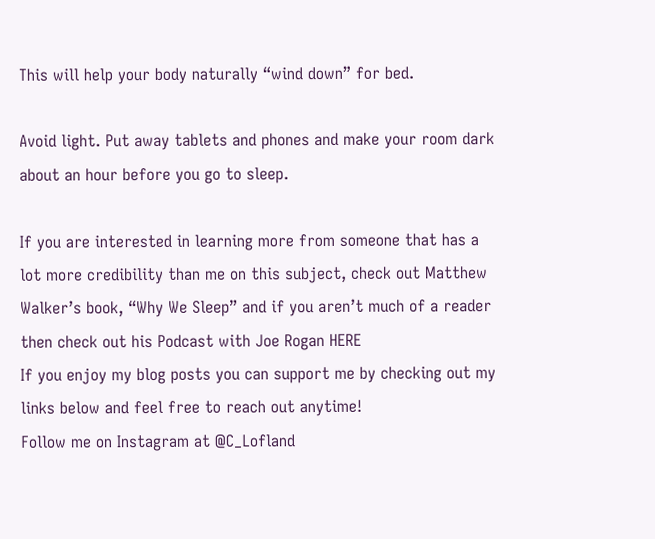This will help your body naturally “wind down” for bed.

Avoid light. Put away tablets and phones and make your room dark about an hour before you go to sleep.

If you are interested in learning more from someone that has a lot more credibility than me on this subject, check out Matthew Walker’s book, “Why We Sleep” and if you aren’t much of a reader then check out his Podcast with Joe Rogan HERE
If you enjoy my blog posts you can support me by checking out my links below and feel free to reach out anytime!
Follow me on Instagram at @C_Lofland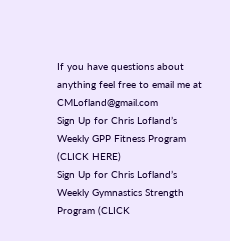If you have questions about anything feel free to email me at CMLofland@gmail.com
Sign Up for Chris Lofland’s Weekly GPP Fitness Program (CLICK HERE)
Sign Up for Chris Lofland’s Weekly Gymnastics Strength Program (CLICK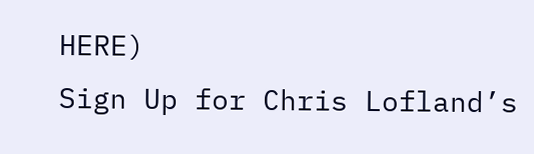HERE)
Sign Up for Chris Lofland’s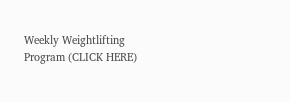Weekly Weightlifting Program (CLICK HERE)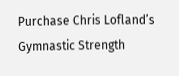Purchase Chris Lofland’s Gymnastic Strength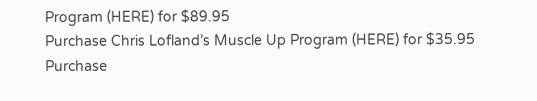Program (HERE) for $89.95
Purchase Chris Lofland’s Muscle Up Program (HERE) for $35.95
Purchase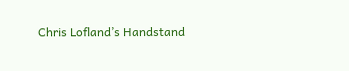Chris Lofland’s Handstand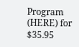Program (HERE) for $35.95